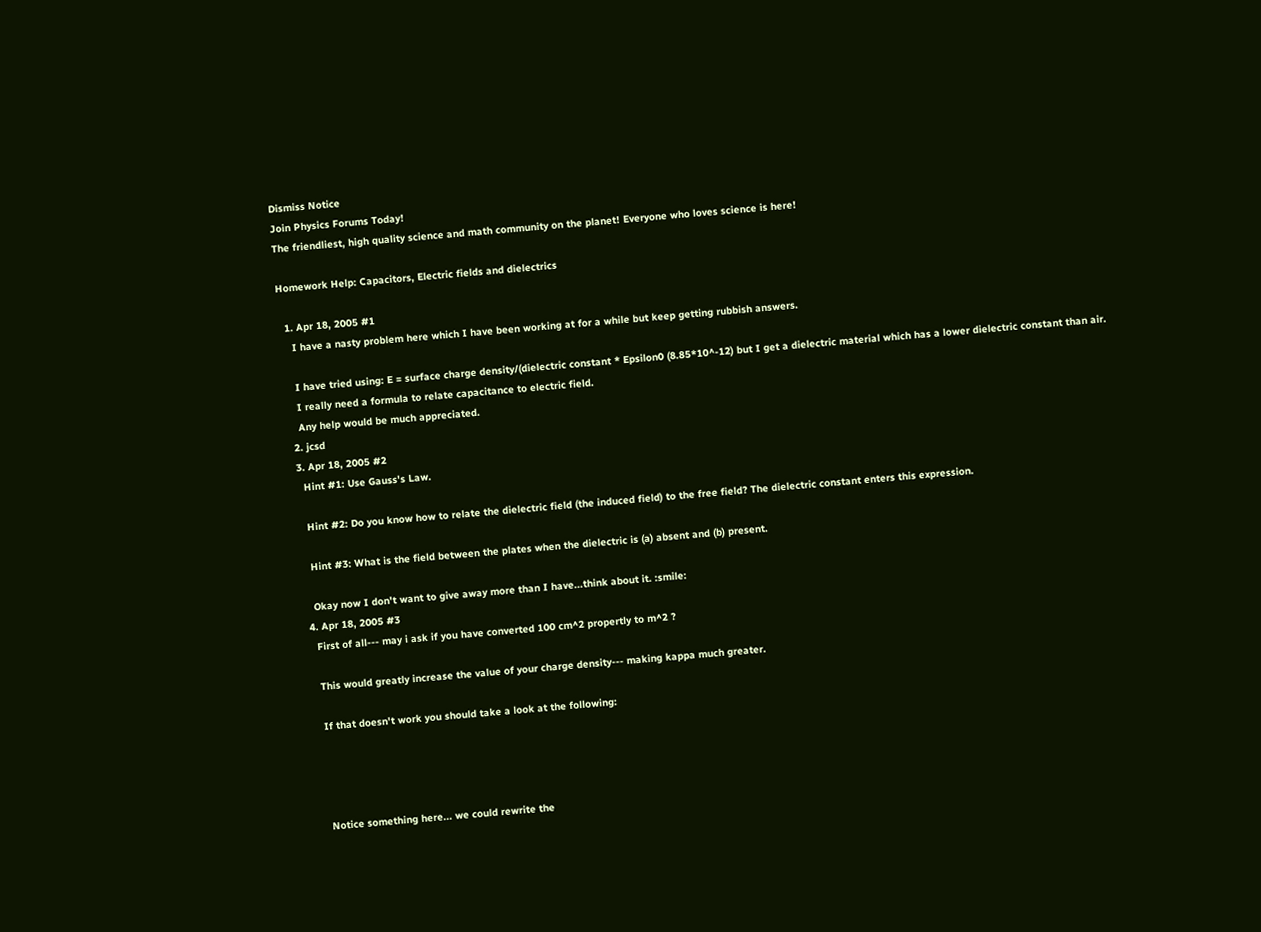Dismiss Notice
Join Physics Forums Today!
The friendliest, high quality science and math community on the planet! Everyone who loves science is here!

Homework Help: Capacitors, Electric fields and dielectrics

  1. Apr 18, 2005 #1
    I have a nasty problem here which I have been working at for a while but keep getting rubbish answers.

    I have tried using: E = surface charge density/(dielectric constant * Epsilon0 (8.85*10^-12) but I get a dielectric material which has a lower dielectric constant than air.
    I really need a formula to relate capacitance to electric field.
    Any help would be much appreciated.
  2. jcsd
  3. Apr 18, 2005 #2
    Hint #1: Use Gauss's Law.

    Hint #2: Do you know how to relate the dielectric field (the induced field) to the free field? The dielectric constant enters this expression.

    Hint #3: What is the field between the plates when the dielectric is (a) absent and (b) present.

    Okay now I don't want to give away more than I have...think about it. :smile:
  4. Apr 18, 2005 #3
    First of all--- may i ask if you have converted 100 cm^2 propertly to m^2 ?

    This would greatly increase the value of your charge density--- making kappa much greater.

    If that doesn't work you should take a look at the following:




    Notice something here... we could rewrite the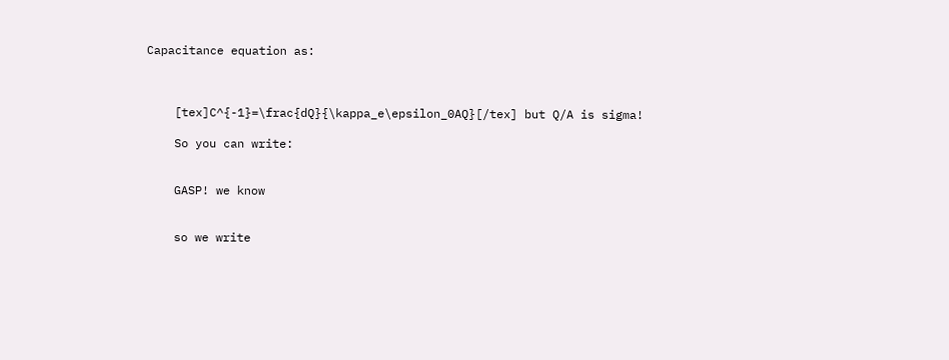Capacitance equation as:



    [tex]C^{-1}=\frac{dQ}{\kappa_e\epsilon_0AQ}[/tex] but Q/A is sigma!

    So you can write:


    GASP! we know


    so we write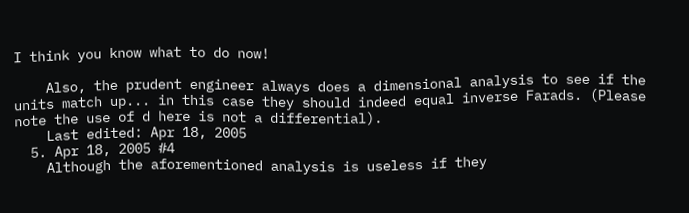I think you know what to do now!

    Also, the prudent engineer always does a dimensional analysis to see if the units match up... in this case they should indeed equal inverse Farads. (Please note the use of d here is not a differential).
    Last edited: Apr 18, 2005
  5. Apr 18, 2005 #4
    Although the aforementioned analysis is useless if they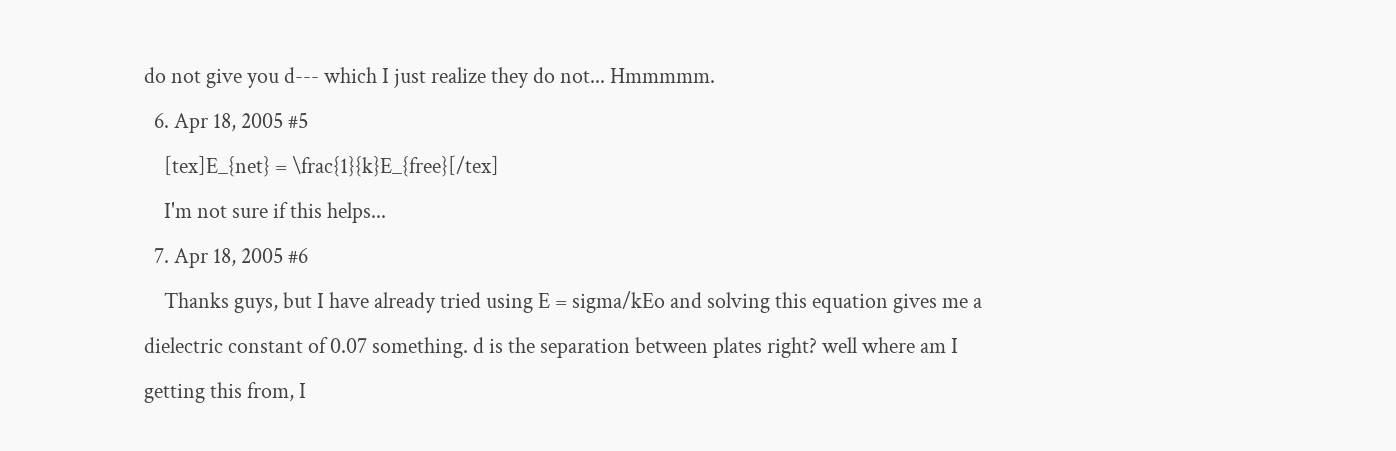do not give you d--- which I just realize they do not... Hmmmmm.
  6. Apr 18, 2005 #5
    [tex]E_{net} = \frac{1}{k}E_{free}[/tex]
    I'm not sure if this helps...
  7. Apr 18, 2005 #6
    Thanks guys, but I have already tried using E = sigma/kEo and solving this equation gives me a dielectric constant of 0.07 something. d is the separation between plates right? well where am I getting this from, I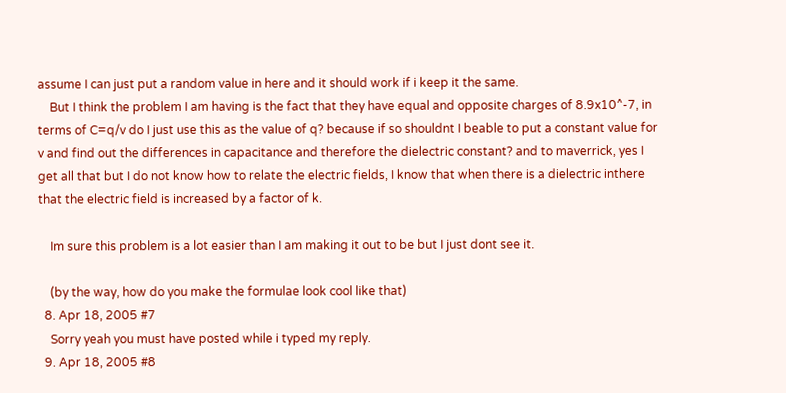assume I can just put a random value in here and it should work if i keep it the same.
    But I think the problem I am having is the fact that they have equal and opposite charges of 8.9x10^-7, in terms of C=q/v do I just use this as the value of q? because if so shouldnt I beable to put a constant value for v and find out the differences in capacitance and therefore the dielectric constant? and to maverrick, yes I get all that but I do not know how to relate the electric fields, I know that when there is a dielectric inthere that the electric field is increased by a factor of k.

    Im sure this problem is a lot easier than I am making it out to be but I just dont see it.

    (by the way, how do you make the formulae look cool like that)
  8. Apr 18, 2005 #7
    Sorry yeah you must have posted while i typed my reply.
  9. Apr 18, 2005 #8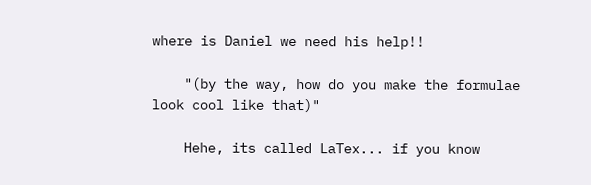where is Daniel we need his help!!

    "(by the way, how do you make the formulae look cool like that)"

    Hehe, its called LaTex... if you know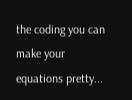the coding you can make your equations pretty...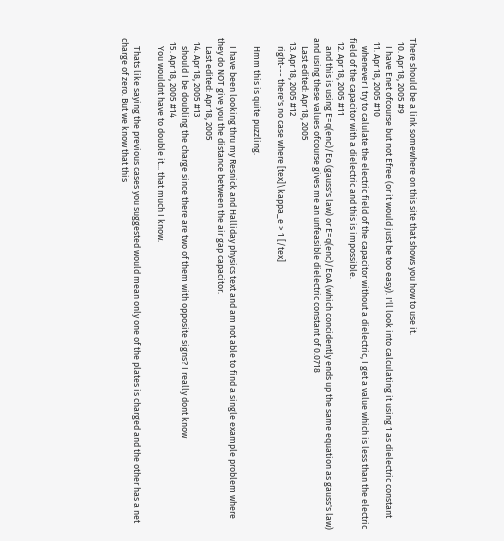There should be a link somewhere on this site that shows you how to use it.
  10. Apr 18, 2005 #9
    I have Enet ofcourse but not Efree (or it would just be too easy). I'll look into calculating it using 1 as dielectric constant
  11. Apr 18, 2005 #10
    whenever I try to calulate the electric field of the capacitor without a dielectric, I get a value which is less than the electric field of the capacitor with a dielectric and this is impossible.
  12. Apr 18, 2005 #11
    and this is using E=q(enc)/Eo (gauss's law) or E=q(enc)/EoA (which concidently ends up the same equation as gauss's law) and using these values ofcourse gives me an unfeasible dielectric constant of 0.0718
    Last edited: Apr 18, 2005
  13. Apr 18, 2005 #12
    right--- there's no case where [tex]\kappa_e > 1 [/tex]

    Hmm this is quite puzzling.

    I have been looking thru my Resnick and Halliday physics text and am not able to find a single example problem where they do NOT give you the distance between the air gap capacitor.
    Last edited: Apr 18, 2005
  14. Apr 18, 2005 #13
    should I be doubling the charge since there are two of them with opposite signs? I really dont know
  15. Apr 18, 2005 #14
    You wouldnt have to double it... that much I know.

    Thats like saying the previous cases you suggested would mean only one of the plates is charged and the other has a net charge of zero. But we know that this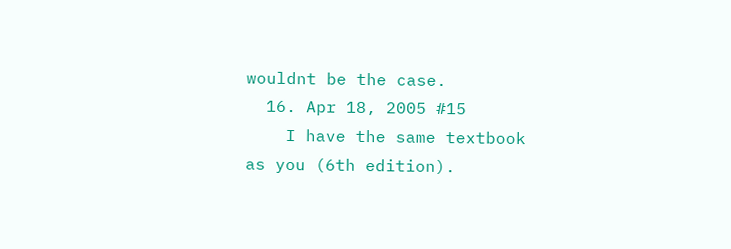wouldnt be the case.
  16. Apr 18, 2005 #15
    I have the same textbook as you (6th edition).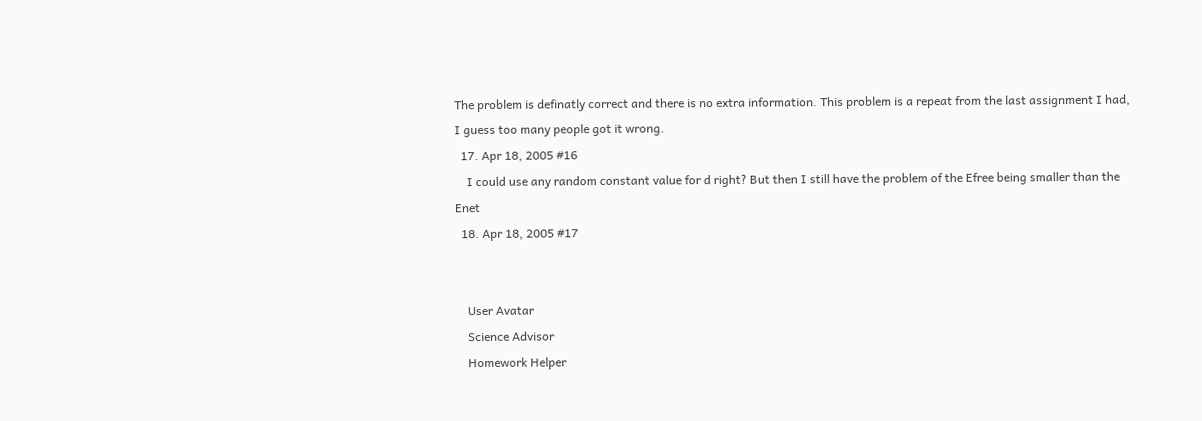The problem is definatly correct and there is no extra information. This problem is a repeat from the last assignment I had, I guess too many people got it wrong.
  17. Apr 18, 2005 #16
    I could use any random constant value for d right? But then I still have the problem of the Efree being smaller than the Enet
  18. Apr 18, 2005 #17


    User Avatar
    Science Advisor
    Homework Helper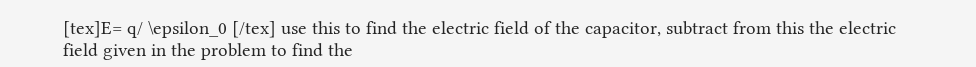[tex]E= q/ \epsilon_0 [/tex] use this to find the electric field of the capacitor, subtract from this the electric field given in the problem to find the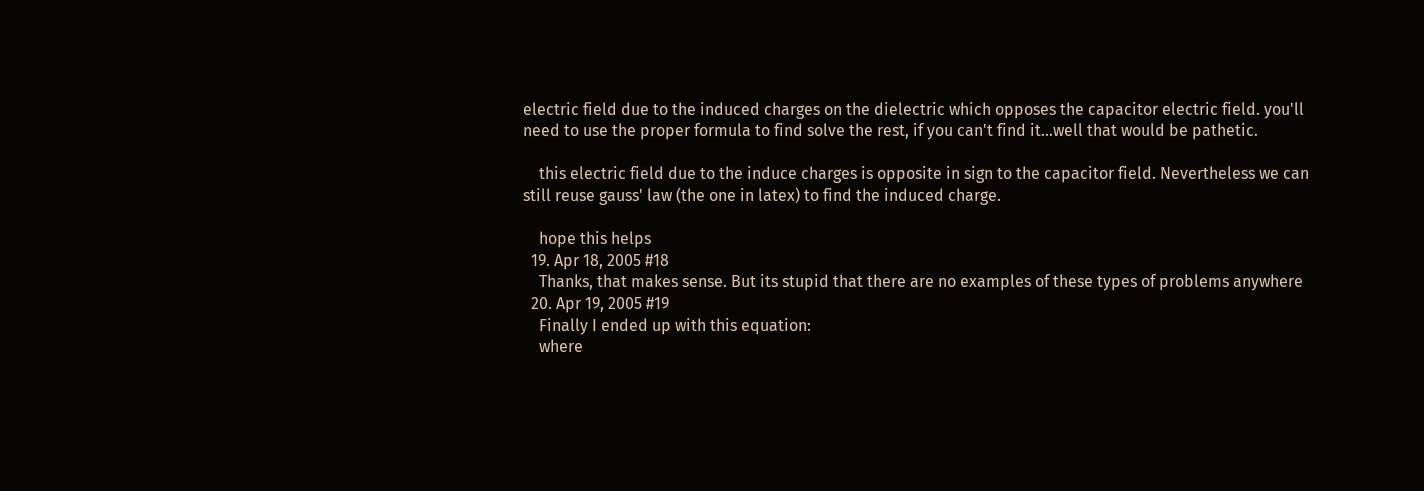electric field due to the induced charges on the dielectric which opposes the capacitor electric field. you'll need to use the proper formula to find solve the rest, if you can't find it...well that would be pathetic.

    this electric field due to the induce charges is opposite in sign to the capacitor field. Nevertheless we can still reuse gauss' law (the one in latex) to find the induced charge.

    hope this helps
  19. Apr 18, 2005 #18
    Thanks, that makes sense. But its stupid that there are no examples of these types of problems anywhere
  20. Apr 19, 2005 #19
    Finally I ended up with this equation:
    where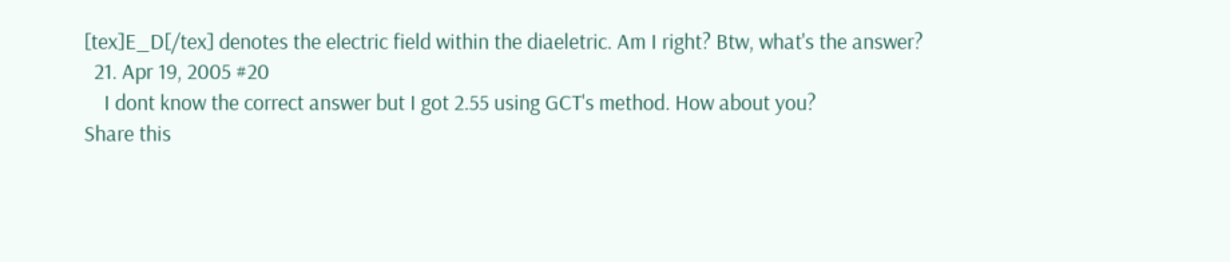[tex]E_D[/tex] denotes the electric field within the diaeletric. Am I right? Btw, what's the answer?
  21. Apr 19, 2005 #20
    I dont know the correct answer but I got 2.55 using GCT's method. How about you?
Share this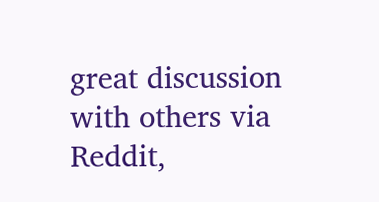great discussion with others via Reddit,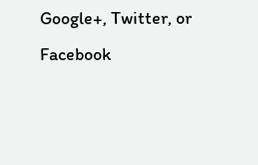Google+, Twitter, or Facebook